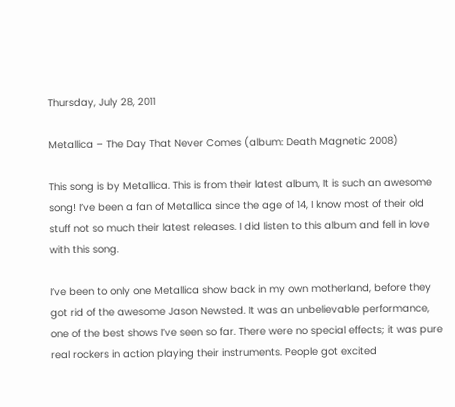Thursday, July 28, 2011

Metallica – The Day That Never Comes (album: Death Magnetic 2008)

This song is by Metallica. This is from their latest album, It is such an awesome song! I’ve been a fan of Metallica since the age of 14, I know most of their old stuff not so much their latest releases. I did listen to this album and fell in love with this song.

I’ve been to only one Metallica show back in my own motherland, before they got rid of the awesome Jason Newsted. It was an unbelievable performance, one of the best shows I’ve seen so far. There were no special effects; it was pure real rockers in action playing their instruments. People got excited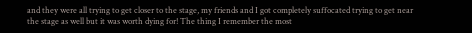and they were all trying to get closer to the stage, my friends and I got completely suffocated trying to get near the stage as well but it was worth dying for! The thing I remember the most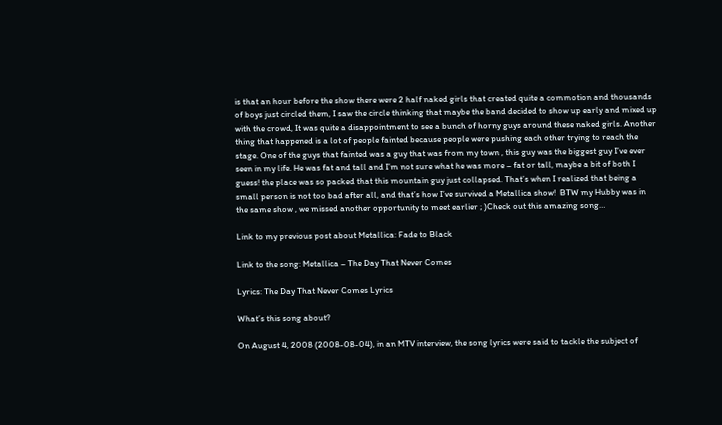is that an hour before the show there were 2 half naked girls that created quite a commotion and thousands of boys just circled them, I saw the circle thinking that maybe the band decided to show up early and mixed up with the crowd, It was quite a disappointment to see a bunch of horny guys around these naked girls. Another thing that happened is a lot of people fainted because people were pushing each other trying to reach the stage. One of the guys that fainted was a guy that was from my town , this guy was the biggest guy I’ve ever seen in my life. He was fat and tall and I’m not sure what he was more – fat or tall, maybe a bit of both I guess! the place was so packed that this mountain guy just collapsed. That’s when I realized that being a small person is not too bad after all, and that’s how I’ve survived a Metallica show!  BTW my Hubby was in the same show , we missed another opportunity to meet earlier ; )Check out this amazing song…

Link to my previous post about Metallica: Fade to Black

Link to the song: Metallica – The Day That Never Comes

Lyrics: The Day That Never Comes Lyrics

What’s this song about?

On August 4, 2008 (2008-08-04), in an MTV interview, the song lyrics were said to tackle the subject of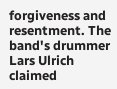forgiveness and resentment. The band's drummer Lars Ulrich claimed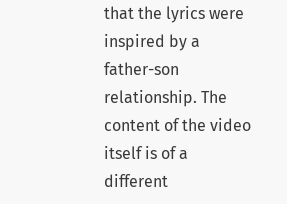that the lyrics were inspired by a father-son relationship. The content of the video itself is of a different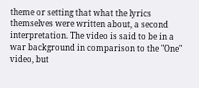theme or setting that what the lyrics themselves were written about, a second interpretation. The video is said to be in a war background in comparison to the "One" video, but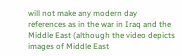will not make any modern day references as in the war in Iraq and the Middle East (although the video depicts images of Middle East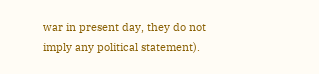war in present day, they do not imply any political statement).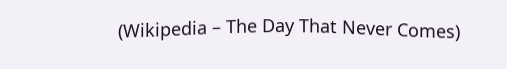(Wikipedia – The Day That Never Comes)